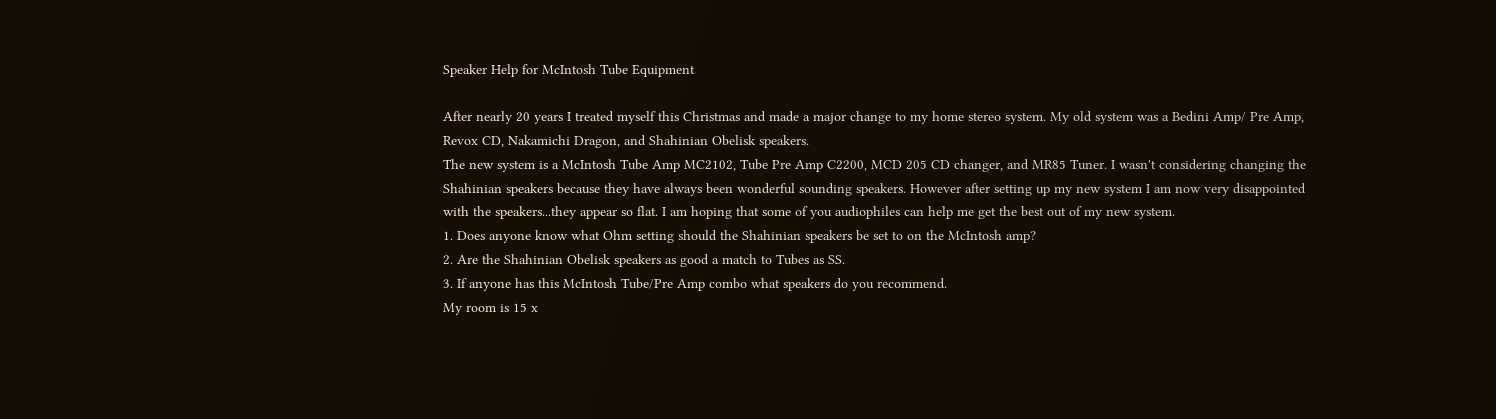Speaker Help for McIntosh Tube Equipment

After nearly 20 years I treated myself this Christmas and made a major change to my home stereo system. My old system was a Bedini Amp/ Pre Amp, Revox CD, Nakamichi Dragon, and Shahinian Obelisk speakers.
The new system is a McIntosh Tube Amp MC2102, Tube Pre Amp C2200, MCD 205 CD changer, and MR85 Tuner. I wasn't considering changing the Shahinian speakers because they have always been wonderful sounding speakers. However after setting up my new system I am now very disappointed with the speakers...they appear so flat. I am hoping that some of you audiophiles can help me get the best out of my new system.
1. Does anyone know what Ohm setting should the Shahinian speakers be set to on the McIntosh amp?
2. Are the Shahinian Obelisk speakers as good a match to Tubes as SS.
3. If anyone has this McIntosh Tube/Pre Amp combo what speakers do you recommend.
My room is 15 x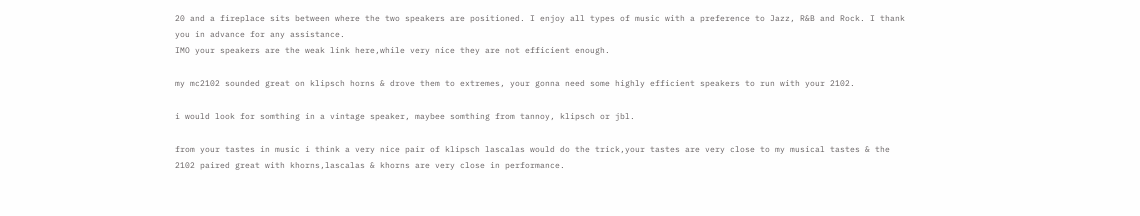20 and a fireplace sits between where the two speakers are positioned. I enjoy all types of music with a preference to Jazz, R&B and Rock. I thank you in advance for any assistance.
IMO your speakers are the weak link here,while very nice they are not efficient enough.

my mc2102 sounded great on klipsch horns & drove them to extremes, your gonna need some highly efficient speakers to run with your 2102.

i would look for somthing in a vintage speaker, maybee somthing from tannoy, klipsch or jbl.

from your tastes in music i think a very nice pair of klipsch lascalas would do the trick,your tastes are very close to my musical tastes & the 2102 paired great with khorns,lascalas & khorns are very close in performance.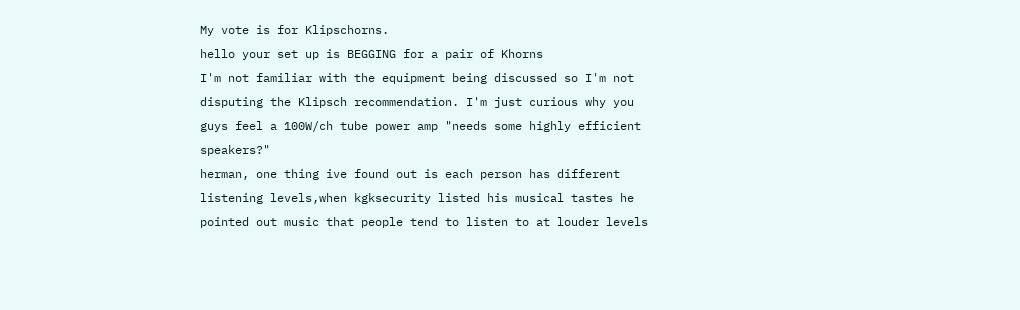My vote is for Klipschorns.
hello your set up is BEGGING for a pair of Khorns
I'm not familiar with the equipment being discussed so I'm not disputing the Klipsch recommendation. I'm just curious why you guys feel a 100W/ch tube power amp "needs some highly efficient speakers?"
herman, one thing ive found out is each person has different listening levels,when kgksecurity listed his musical tastes he pointed out music that people tend to listen to at louder levels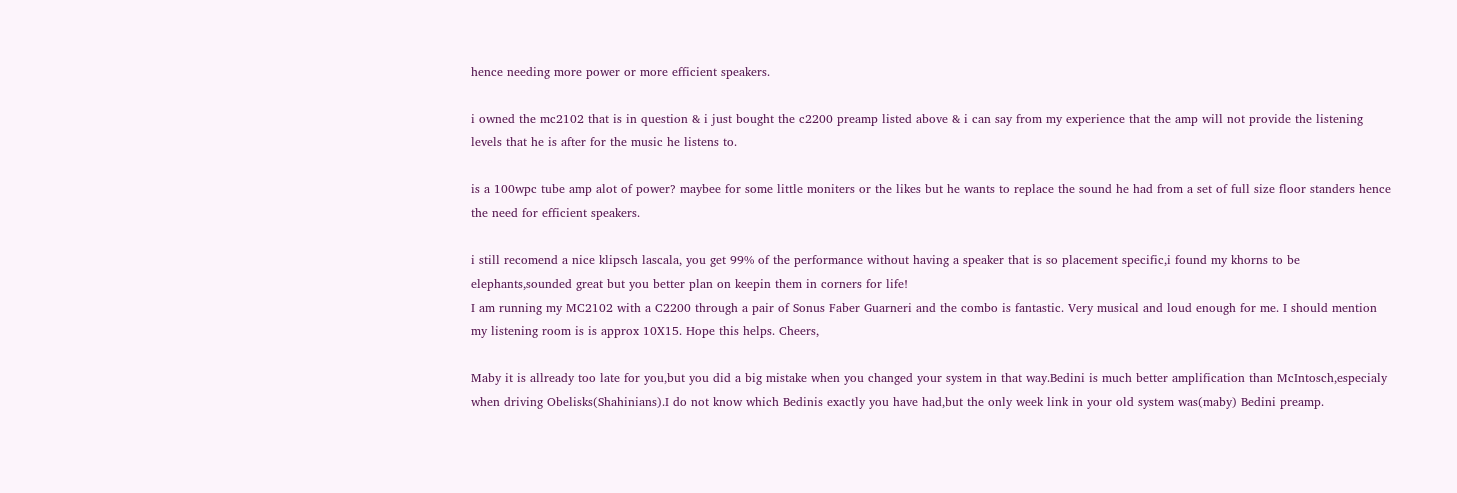hence needing more power or more efficient speakers.

i owned the mc2102 that is in question & i just bought the c2200 preamp listed above & i can say from my experience that the amp will not provide the listening levels that he is after for the music he listens to.

is a 100wpc tube amp alot of power? maybee for some little moniters or the likes but he wants to replace the sound he had from a set of full size floor standers hence the need for efficient speakers.

i still recomend a nice klipsch lascala, you get 99% of the performance without having a speaker that is so placement specific,i found my khorns to be elephants,sounded great but you better plan on keepin them in corners for life!
I am running my MC2102 with a C2200 through a pair of Sonus Faber Guarneri and the combo is fantastic. Very musical and loud enough for me. I should mention my listening room is is approx 10X15. Hope this helps. Cheers,

Maby it is allready too late for you,but you did a big mistake when you changed your system in that way.Bedini is much better amplification than McIntosch,especialy when driving Obelisks(Shahinians).I do not know which Bedinis exactly you have had,but the only week link in your old system was(maby) Bedini preamp.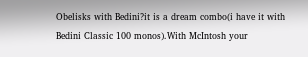Obelisks with Bedini?it is a dream combo(i have it with Bedini Classic 100 monos).With McIntosh your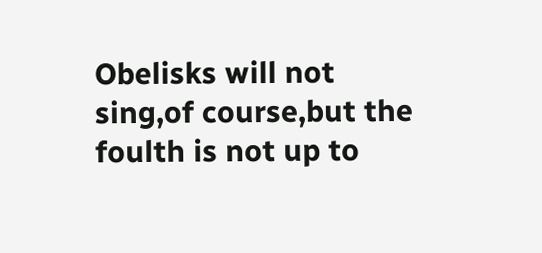Obelisks will not sing,of course,but the foulth is not up to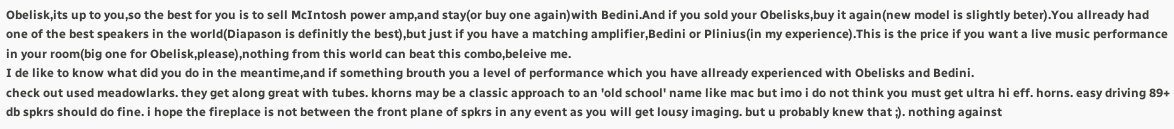Obelisk,its up to you,so the best for you is to sell McIntosh power amp,and stay(or buy one again)with Bedini.And if you sold your Obelisks,buy it again(new model is slightly beter).You allready had one of the best speakers in the world(Diapason is definitly the best),but just if you have a matching amplifier,Bedini or Plinius(in my experience).This is the price if you want a live music performance in your room(big one for Obelisk,please),nothing from this world can beat this combo,beleive me.
I de like to know what did you do in the meantime,and if something brouth you a level of performance which you have allready experienced with Obelisks and Bedini.
check out used meadowlarks. they get along great with tubes. khorns may be a classic approach to an 'old school' name like mac but imo i do not think you must get ultra hi eff. horns. easy driving 89+ db spkrs should do fine. i hope the fireplace is not between the front plane of spkrs in any event as you will get lousy imaging. but u probably knew that ;). nothing against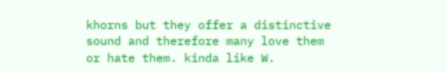khorns but they offer a distinctive sound and therefore many love them or hate them. kinda like W.